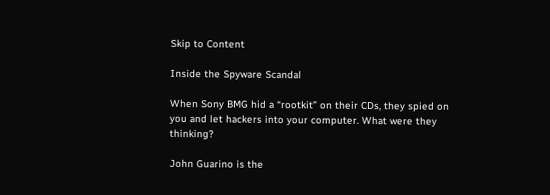Skip to Content

Inside the Spyware Scandal

When Sony BMG hid a “rootkit” on their CDs, they spied on you and let hackers into your computer. What were they thinking?

John Guarino is the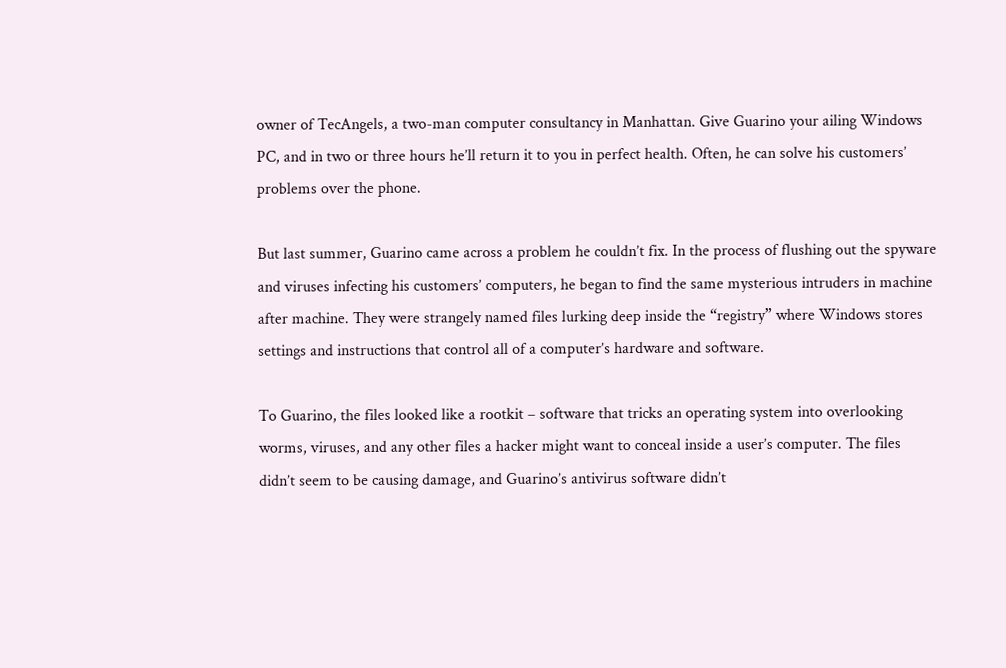owner of TecAngels, a two-man computer consultancy in Manhattan. Give Guarino your ailing Windows PC, and in two or three hours he’ll return it to you in perfect health. Often, he can solve his customers’ problems over the phone.

But last summer, Guarino came across a problem he couldn’t fix. In the process of flushing out the spyware and viruses infecting his customers’ computers, he began to find the same mysterious intruders in machine after machine. They were strangely named files lurking deep inside the “registry” where Windows stores settings and instructions that control all of a computer’s hardware and software.

To Guarino, the files looked like a rootkit – software that tricks an operating system into overlooking worms, viruses, and any other files a hacker might want to conceal inside a user’s computer. The files didn’t seem to be causing damage, and Guarino’s antivirus software didn’t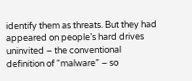identify them as threats. But they had appeared on people’s hard drives uninvited – the conventional definition of “malware” – so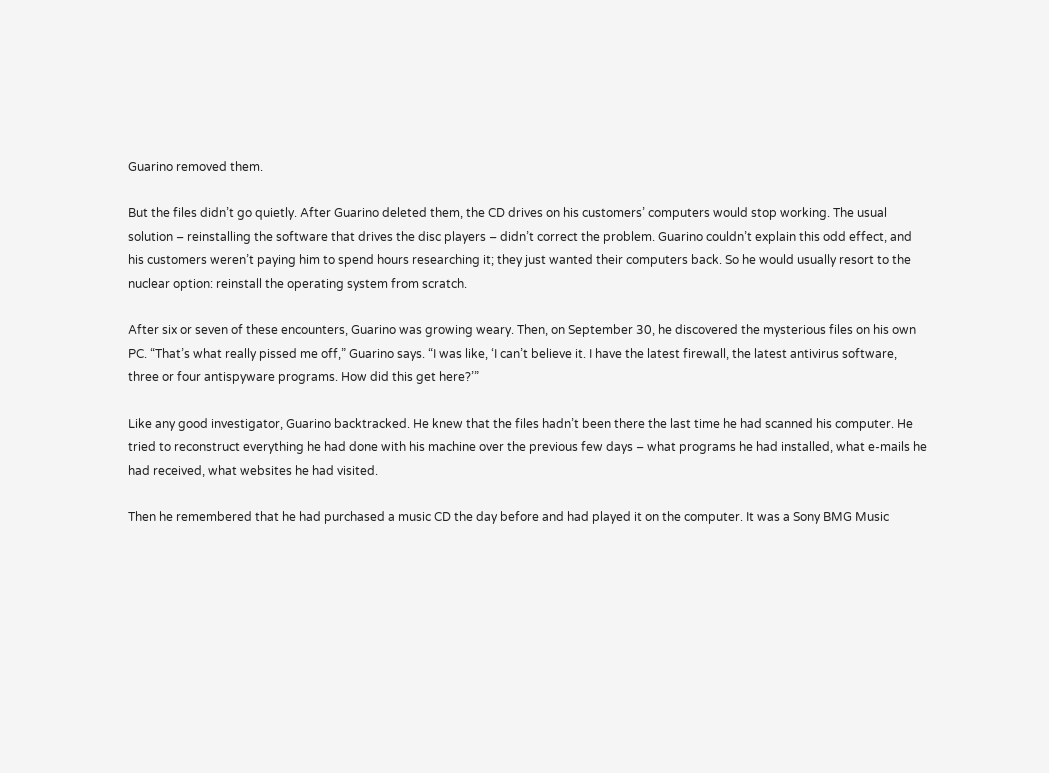Guarino removed them.

But the files didn’t go quietly. After Guarino deleted them, the CD drives on his customers’ computers would stop working. The usual solution – reinstalling the software that drives the disc players – didn’t correct the problem. Guarino couldn’t explain this odd effect, and his customers weren’t paying him to spend hours researching it; they just wanted their computers back. So he would usually resort to the nuclear option: reinstall the operating system from scratch.

After six or seven of these encounters, Guarino was growing weary. Then, on September 30, he discovered the mysterious files on his own PC. “That’s what really pissed me off,” Guarino says. “I was like, ‘I can’t believe it. I have the latest firewall, the latest antivirus software, three or four antispyware programs. How did this get here?’”

Like any good investigator, Guarino backtracked. He knew that the files hadn’t been there the last time he had scanned his computer. He tried to reconstruct everything he had done with his machine over the previous few days – what programs he had installed, what e-mails he had received, what websites he had visited.

Then he remembered that he had purchased a music CD the day before and had played it on the computer. It was a Sony BMG Music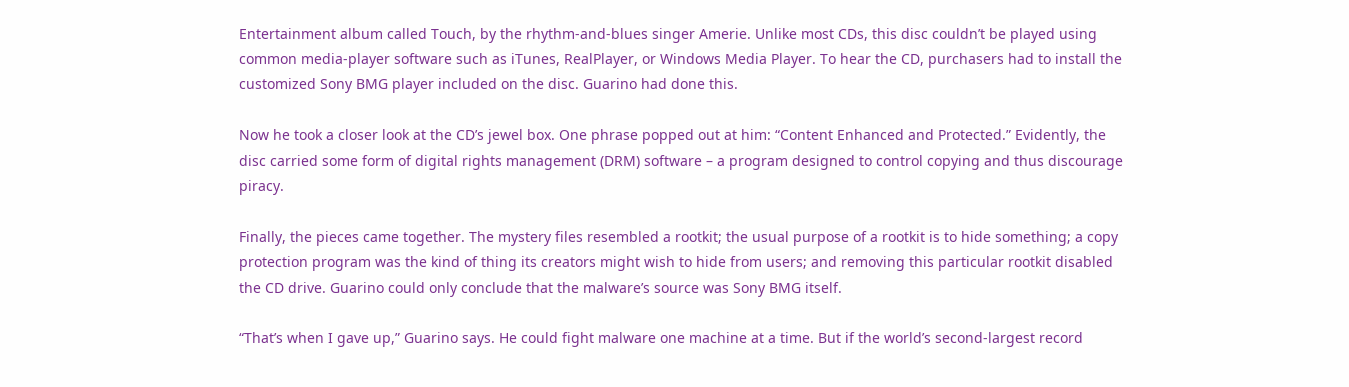Entertainment album called Touch, by the rhythm-and-blues singer Amerie. Unlike most CDs, this disc couldn’t be played using common media-player software such as iTunes, RealPlayer, or Windows Media Player. To hear the CD, purchasers had to install the customized Sony BMG player included on the disc. Guarino had done this.

Now he took a closer look at the CD’s jewel box. One phrase popped out at him: “Content Enhanced and Protected.” Evidently, the disc carried some form of digital rights management (DRM) software – a program designed to control copying and thus discourage piracy.

Finally, the pieces came together. The mystery files resembled a rootkit; the usual purpose of a rootkit is to hide something; a copy protection program was the kind of thing its creators might wish to hide from users; and removing this particular rootkit disabled the CD drive. Guarino could only conclude that the malware’s source was Sony BMG itself.

“That’s when I gave up,” Guarino says. He could fight malware one machine at a time. But if the world’s second-largest record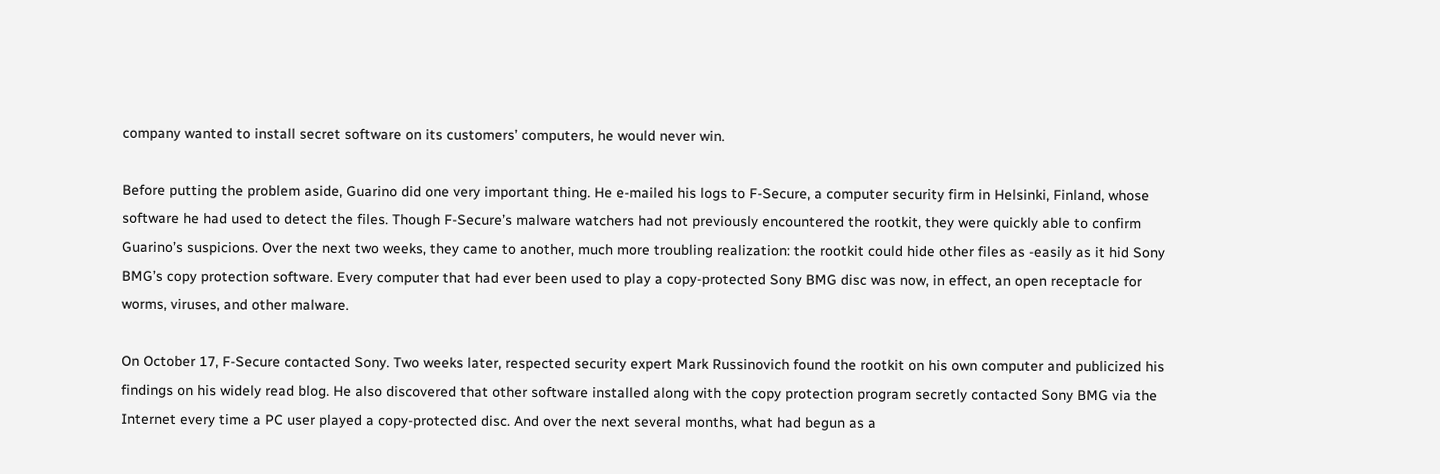company wanted to install secret software on its customers’ computers, he would never win.

Before putting the problem aside, Guarino did one very important thing. He e-mailed his logs to F-Secure, a computer security firm in Helsinki, Finland, whose software he had used to detect the files. Though F-Secure’s malware watchers had not previously encountered the rootkit, they were quickly able to confirm Guarino’s suspicions. Over the next two weeks, they came to another, much more troubling realization: the rootkit could hide other files as -easily as it hid Sony BMG’s copy protection software. Every computer that had ever been used to play a copy-protected Sony BMG disc was now, in effect, an open receptacle for worms, viruses, and other malware.

On October 17, F-Secure contacted Sony. Two weeks later, respected security expert Mark Russinovich found the rootkit on his own computer and publicized his findings on his widely read blog. He also discovered that other software installed along with the copy protection program secretly contacted Sony BMG via the Internet every time a PC user played a copy-protected disc. And over the next several months, what had begun as a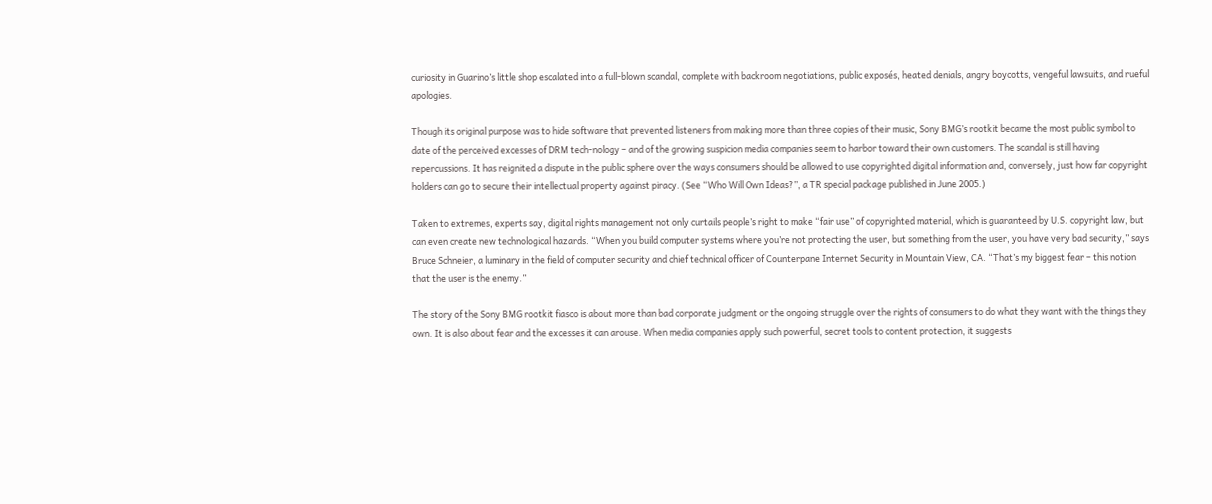curiosity in Guarino’s little shop escalated into a full-blown scandal, complete with backroom negotiations, public exposés, heated denials, angry boycotts, vengeful lawsuits, and rueful apologies.

Though its original purpose was to hide software that prevented listeners from making more than three copies of their music, Sony BMG’s rootkit became the most public symbol to date of the perceived excesses of DRM tech-nology – and of the growing suspicion media companies seem to harbor toward their own customers. The scandal is still having repercussions. It has reignited a dispute in the public sphere over the ways consumers should be allowed to use copyrighted digital information and, conversely, just how far copyright holders can go to secure their intellectual property against piracy. (See “Who Will Own Ideas?”, a TR special package published in June 2005.)

Taken to extremes, experts say, digital rights management not only curtails people’s right to make “fair use” of copyrighted material, which is guaranteed by U.S. copyright law, but can even create new technological hazards. “When you build computer systems where you’re not protecting the user, but something from the user, you have very bad security,” says Bruce Schneier, a luminary in the field of computer security and chief technical officer of Counterpane Internet Security in Mountain View, CA. “That’s my biggest fear – this notion that the user is the enemy.”

The story of the Sony BMG rootkit fiasco is about more than bad corporate judgment or the ongoing struggle over the rights of consumers to do what they want with the things they own. It is also about fear and the excesses it can arouse. When media companies apply such powerful, secret tools to content protection, it suggests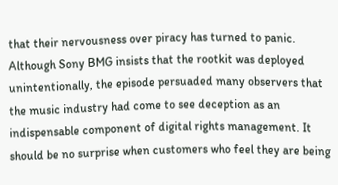that their nervousness over piracy has turned to panic. Although Sony BMG insists that the rootkit was deployed unintentionally, the episode persuaded many observers that the music industry had come to see deception as an indispensable component of digital rights management. It should be no surprise when customers who feel they are being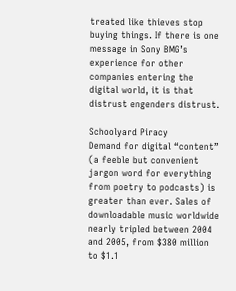treated like thieves stop buying things. If there is one message in Sony BMG’s experience for other companies entering the digital world, it is that distrust engenders distrust.

Schoolyard Piracy
Demand for digital “content” (a feeble but convenient jargon word for everything from poetry to podcasts) is greater than ever. Sales of downloadable music worldwide nearly tripled between 2004 and 2005, from $380 million to $1.1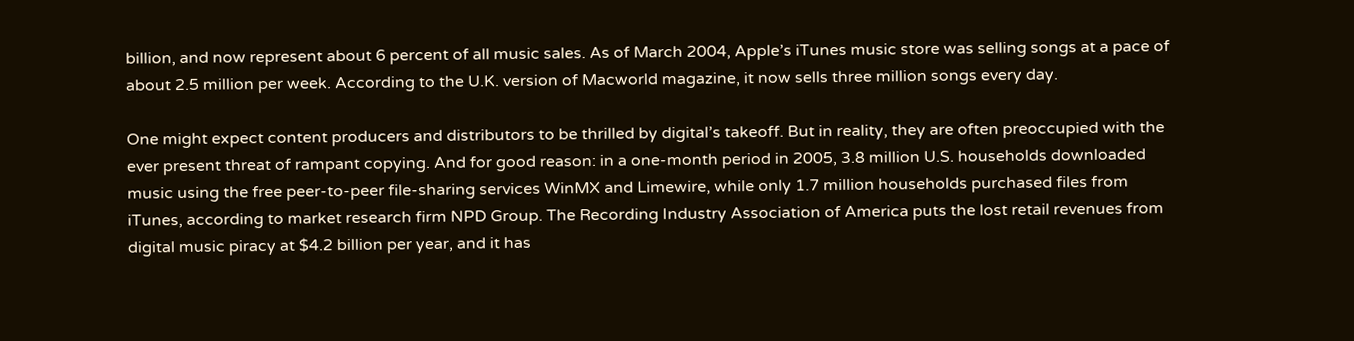billion, and now represent about 6 percent of all music sales. As of March 2004, Apple’s iTunes music store was selling songs at a pace of about 2.5 million per week. According to the U.K. version of Macworld magazine, it now sells three million songs every day.

One might expect content producers and distributors to be thrilled by digital’s takeoff. But in reality, they are often preoccupied with the ever present threat of rampant copying. And for good reason: in a one-month period in 2005, 3.8 million U.S. households downloaded music using the free peer-to-peer file-sharing services WinMX and Limewire, while only 1.7 million households purchased files from iTunes, according to market research firm NPD Group. The Recording Industry Association of America puts the lost retail revenues from digital music piracy at $4.2 billion per year, and it has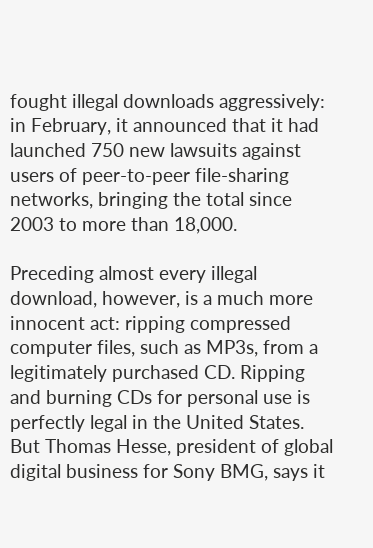fought illegal downloads aggressively: in February, it announced that it had launched 750 new lawsuits against users of peer-to-peer file-sharing networks, bringing the total since 2003 to more than 18,000.

Preceding almost every illegal download, however, is a much more innocent act: ripping compressed computer files, such as MP3s, from a legitimately purchased CD. Ripping and burning CDs for personal use is perfectly legal in the United States. But Thomas Hesse, president of global digital business for Sony BMG, says it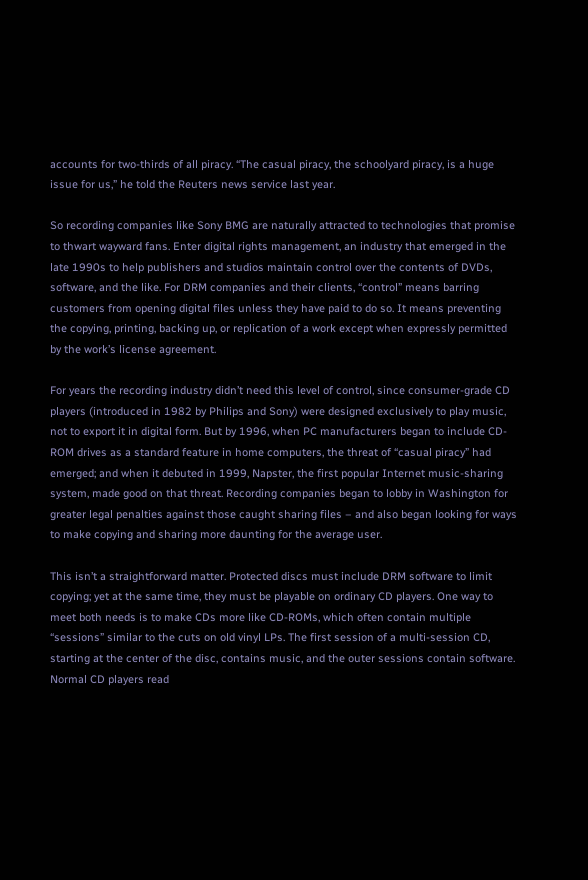accounts for two-thirds of all piracy. “The casual piracy, the schoolyard piracy, is a huge issue for us,” he told the Reuters news service last year.

So recording companies like Sony BMG are naturally attracted to technologies that promise to thwart wayward fans. Enter digital rights management, an industry that emerged in the late 1990s to help publishers and studios maintain control over the contents of DVDs, software, and the like. For DRM companies and their clients, “control” means barring customers from opening digital files unless they have paid to do so. It means preventing the copying, printing, backing up, or replication of a work except when expressly permitted by the work’s license agreement.

For years the recording industry didn’t need this level of control, since consumer-grade CD players (introduced in 1982 by Philips and Sony) were designed exclusively to play music, not to export it in digital form. But by 1996, when PC manufacturers began to include CD-ROM drives as a standard feature in home computers, the threat of “casual piracy” had emerged; and when it debuted in 1999, Napster, the first popular Internet music-sharing system, made good on that threat. Recording companies began to lobby in Washington for greater legal penalties against those caught sharing files – and also began looking for ways to make copying and sharing more daunting for the average user.

This isn’t a straightforward matter. Protected discs must include DRM software to limit copying; yet at the same time, they must be playable on ordinary CD players. One way to meet both needs is to make CDs more like CD-ROMs, which often contain multiple “sessions” similar to the cuts on old vinyl LPs. The first session of a multi-session CD, starting at the center of the disc, contains music, and the outer sessions contain software. Normal CD players read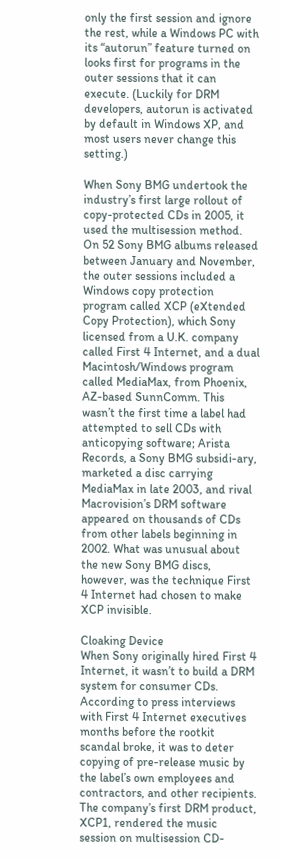only the first session and ignore the rest, while a Windows PC with its “autorun” feature turned on looks first for programs in the outer sessions that it can execute. (Luckily for DRM developers, autorun is activated by default in Windows XP, and most users never change this setting.)

When Sony BMG undertook the industry’s first large rollout of copy-protected CDs in 2005, it used the multisession method. On 52 Sony BMG albums released between January and November, the outer sessions included a Windows copy protection program called XCP (eXtended Copy Protection), which Sony licensed from a U.K. company called First 4 Internet, and a dual Macintosh/Windows program called MediaMax, from Phoenix, AZ-based SunnComm. This wasn’t the first time a label had attempted to sell CDs with anticopying software; Arista Records, a Sony BMG subsidi-ary, marketed a disc carrying MediaMax in late 2003, and rival Macrovision’s DRM software appeared on thousands of CDs from other labels beginning in 2002. What was unusual about the new Sony BMG discs, however, was the technique First 4 Internet had chosen to make XCP invisible.

Cloaking Device
When Sony originally hired First 4 Internet, it wasn’t to build a DRM system for consumer CDs. According to press interviews with First 4 Internet executives months before the rootkit scandal broke, it was to deter copying of pre-release music by the label’s own employees and contractors, and other recipients. The company’s first DRM product, XCP1, rendered the music session on multisession CD-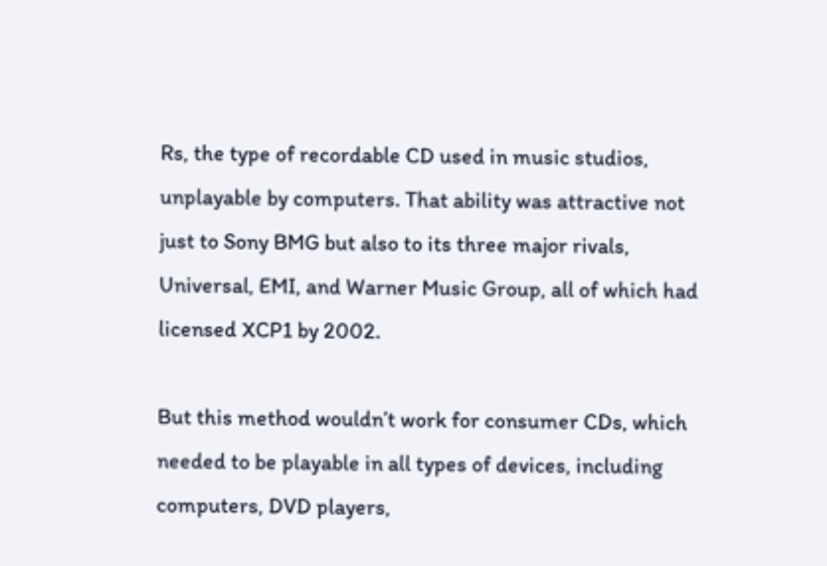Rs, the type of recordable CD used in music studios, unplayable by computers. That ability was attractive not just to Sony BMG but also to its three major rivals, Universal, EMI, and Warner Music Group, all of which had licensed XCP1 by 2002.

But this method wouldn’t work for consumer CDs, which needed to be playable in all types of devices, including computers, DVD players,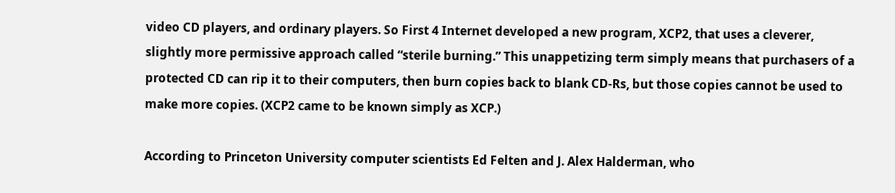video CD players, and ordinary players. So First 4 Internet developed a new program, XCP2, that uses a cleverer, slightly more permissive approach called “sterile burning.” This unappetizing term simply means that purchasers of a protected CD can rip it to their computers, then burn copies back to blank CD-Rs, but those copies cannot be used to make more copies. (XCP2 came to be known simply as XCP.)

According to Princeton University computer scientists Ed Felten and J. Alex Halderman, who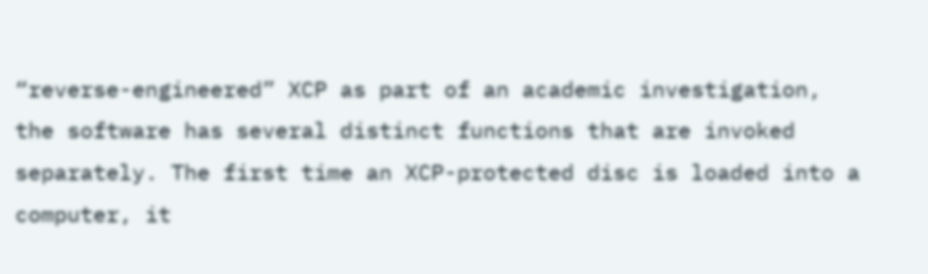“reverse-engineered” XCP as part of an academic investigation, the software has several distinct functions that are invoked separately. The first time an XCP-protected disc is loaded into a computer, it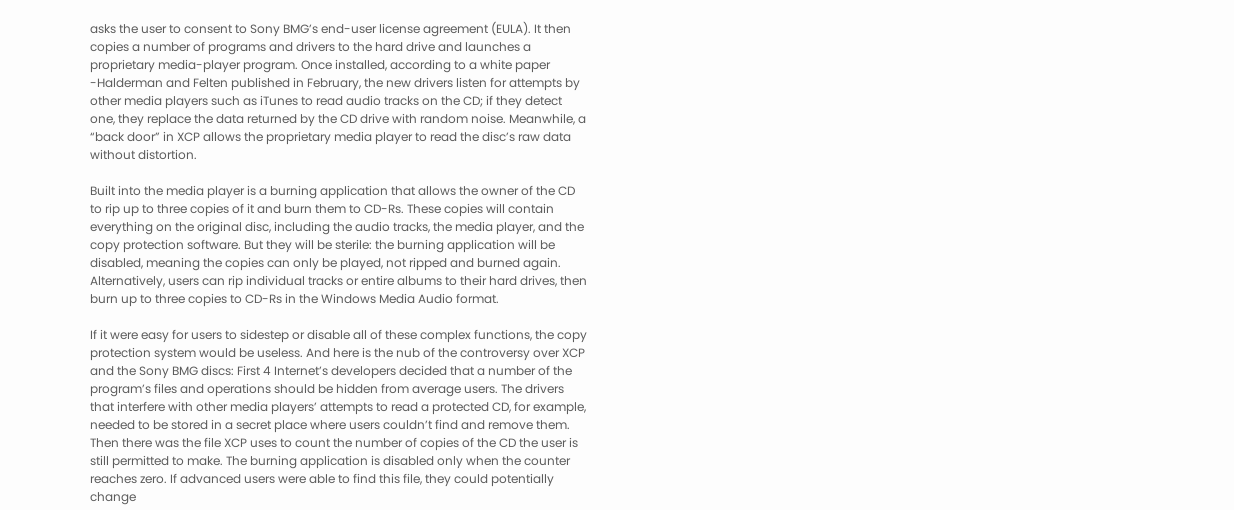asks the user to consent to Sony BMG’s end-user license agreement (EULA). It then copies a number of programs and drivers to the hard drive and launches a proprietary media-player program. Once installed, according to a white paper -Halderman and Felten published in February, the new drivers listen for attempts by other media players such as iTunes to read audio tracks on the CD; if they detect one, they replace the data returned by the CD drive with random noise. Meanwhile, a “back door” in XCP allows the proprietary media player to read the disc’s raw data without distortion.

Built into the media player is a burning application that allows the owner of the CD to rip up to three copies of it and burn them to CD-Rs. These copies will contain everything on the original disc, including the audio tracks, the media player, and the copy protection software. But they will be sterile: the burning application will be disabled, meaning the copies can only be played, not ripped and burned again. Alternatively, users can rip individual tracks or entire albums to their hard drives, then burn up to three copies to CD-Rs in the Windows Media Audio format.

If it were easy for users to sidestep or disable all of these complex functions, the copy protection system would be useless. And here is the nub of the controversy over XCP and the Sony BMG discs: First 4 Internet’s developers decided that a number of the program’s files and operations should be hidden from average users. The drivers that interfere with other media players’ attempts to read a protected CD, for example, needed to be stored in a secret place where users couldn’t find and remove them. Then there was the file XCP uses to count the number of copies of the CD the user is still permitted to make. The burning application is disabled only when the counter reaches zero. If advanced users were able to find this file, they could potentially change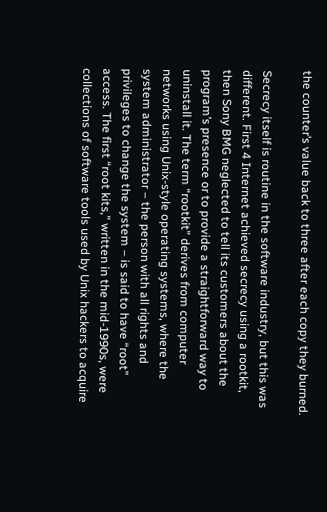the counter’s value back to three after each copy they burned.

Secrecy itself is routine in the software industry, but this was different. First 4 Internet achieved secrecy using a rootkit, then Sony BMG neglected to tell its customers about the program’s presence or to provide a straightforward way to uninstall it. The term “rootkit” derives from computer networks using Unix-style operating systems, where the system administrator – the person with all rights and privileges to change the system – is said to have “root” access. The first “root kits,” written in the mid-1990s, were collections of software tools used by Unix hackers to acquire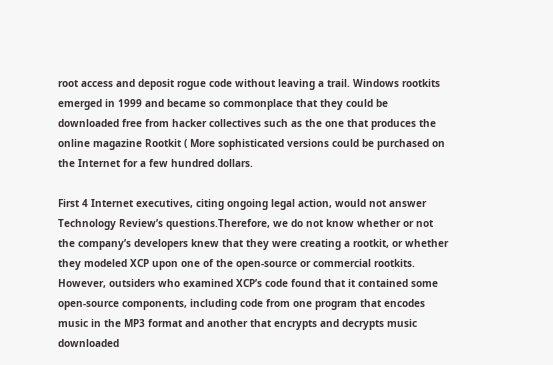root access and deposit rogue code without leaving a trail. Windows rootkits emerged in 1999 and became so commonplace that they could be downloaded free from hacker collectives such as the one that produces the online magazine Rootkit ( More sophisticated versions could be purchased on the Internet for a few hundred dollars.

First 4 Internet executives, citing ongoing legal action, would not answer Technology Review’s questions.Therefore, we do not know whether or not the company’s developers knew that they were creating a rootkit, or whether they modeled XCP upon one of the open-source or commercial rootkits. However, outsiders who examined XCP’s code found that it contained some open-source components, including code from one program that encodes music in the MP3 format and another that encrypts and decrypts music downloaded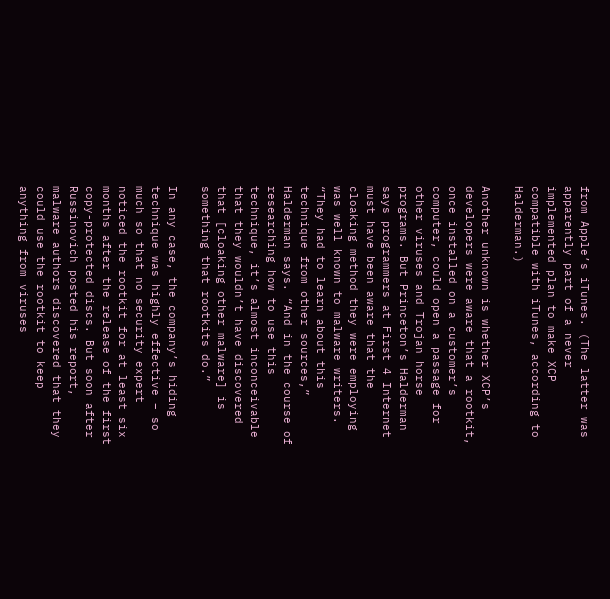from Apple’s iTunes. (The latter was apparently part of a never implemented plan to make XCP compatible with iTunes, according to Halderman.)

Another unknown is whether XCP’s developers were aware that a rootkit, once installed on a customer’s computer, could open a passage for other viruses and Trojan horse programs. But Princeton’s Halderman says programmers at First 4 Internet must have been aware that the cloaking method they were employing was well known to malware writers. “They had to learn about this technique from other sources,” Halderman says. “And in the course of researching how to use this technique, it’s almost inconceivable that they wouldn’t have discovered that [cloaking other malware] is something that rootkits do.”

In any case, the company’s hiding technique was highly effective – so much so that no security expert noticed the rootkit for at least six months after the release of the first copy-protected discs. But soon after Russinovich posted his report, malware authors discovered that they could use the rootkit to keep anything from viruses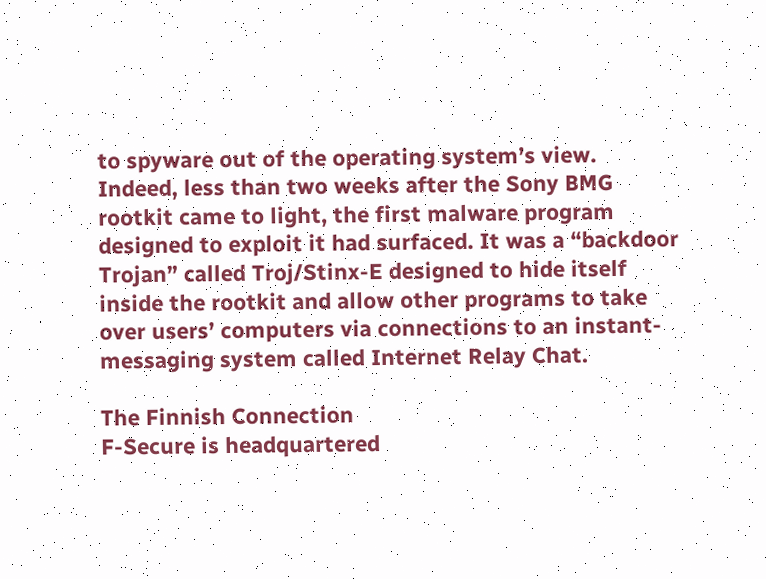to spyware out of the operating system’s view. Indeed, less than two weeks after the Sony BMG rootkit came to light, the first malware program designed to exploit it had surfaced. It was a “backdoor Trojan” called Troj/Stinx-E designed to hide itself inside the rootkit and allow other programs to take over users’ computers via connections to an instant-messaging system called Internet Relay Chat.

The Finnish Connection
F-Secure is headquartered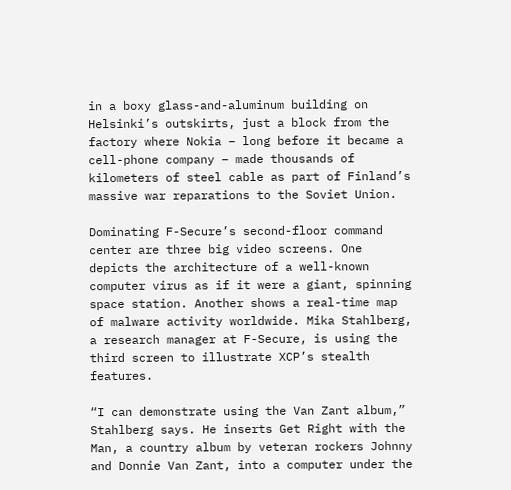in a boxy glass-and-aluminum building on Helsinki’s outskirts, just a block from the factory where Nokia – long before it became a cell-phone company – made thousands of kilometers of steel cable as part of Finland’s massive war reparations to the Soviet Union.

Dominating F-Secure’s second-floor command center are three big video screens. One depicts the architecture of a well-known computer virus as if it were a giant, spinning space station. Another shows a real-time map of malware activity worldwide. Mika Stahlberg, a research manager at F-Secure, is using the third screen to illustrate XCP’s stealth features.

“I can demonstrate using the Van Zant album,” Stahlberg says. He inserts Get Right with the Man, a country album by veteran rockers Johnny and Donnie Van Zant, into a computer under the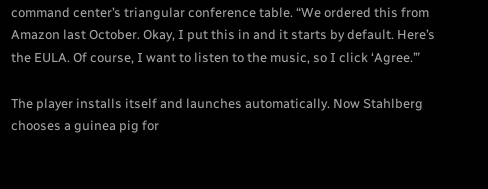command center’s triangular conference table. “We ordered this from Amazon last October. Okay, I put this in and it starts by default. Here’s the EULA. Of course, I want to listen to the music, so I click ‘Agree.’”

The player installs itself and launches automatically. Now Stahlberg chooses a guinea pig for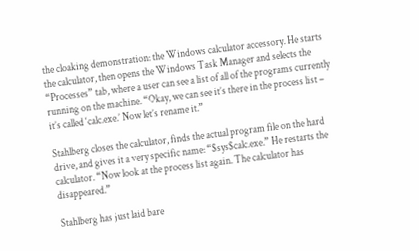the cloaking demonstration: the Windows calculator accessory. He starts the calculator, then opens the Windows Task Manager and selects the “Processes” tab, where a user can see a list of all of the programs currently running on the machine. “Okay, we can see it’s there in the process list – it’s called ‘calc.exe.’ Now let’s rename it.”

Stahlberg closes the calculator, finds the actual program file on the hard drive, and gives it a very specific name: “$sys$calc.exe.” He restarts the calculator. “Now look at the process list again. The calculator has disappeared.”

Stahlberg has just laid bare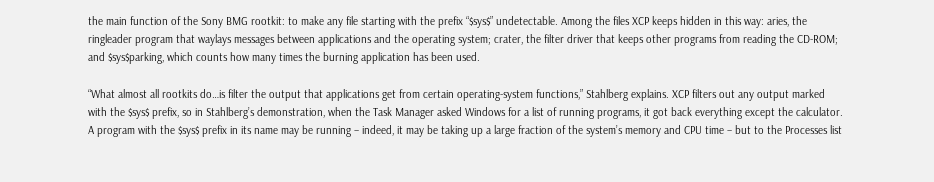the main function of the Sony BMG rootkit: to make any file starting with the prefix “$sys$” undetectable. Among the files XCP keeps hidden in this way: aries, the ringleader program that waylays messages between applications and the operating system; crater, the filter driver that keeps other programs from reading the CD-ROM; and $sys$parking, which counts how many times the burning application has been used.

“What almost all rootkits do…is filter the output that applications get from certain operating-system functions,” Stahlberg explains. XCP filters out any output marked with the $sys$ prefix, so in Stahlberg’s demonstration, when the Task Manager asked Windows for a list of running programs, it got back everything except the calculator. A program with the $sys$ prefix in its name may be running – indeed, it may be taking up a large fraction of the system’s memory and CPU time – but to the Processes list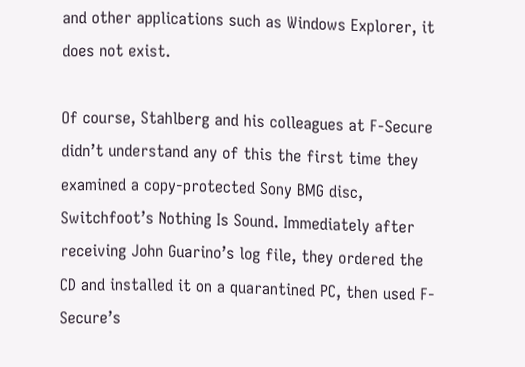and other applications such as Windows Explorer, it does not exist.

Of course, Stahlberg and his colleagues at F-Secure didn’t understand any of this the first time they examined a copy-protected Sony BMG disc, Switchfoot’s Nothing Is Sound. Immediately after receiving John Guarino’s log file, they ordered the CD and installed it on a quarantined PC, then used F-Secure’s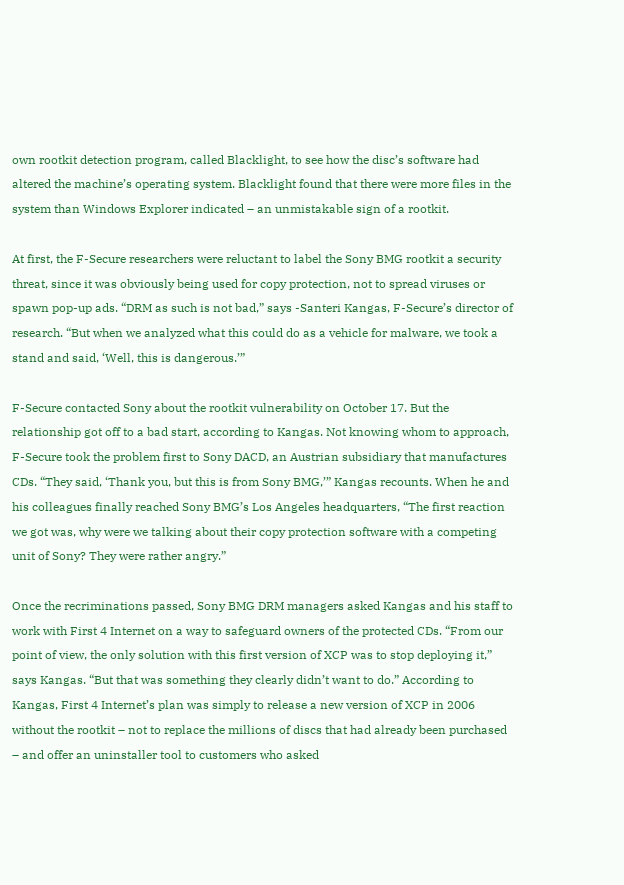own rootkit detection program, called Blacklight, to see how the disc’s software had altered the machine’s operating system. Blacklight found that there were more files in the system than Windows Explorer indicated – an unmistakable sign of a rootkit.

At first, the F-Secure researchers were reluctant to label the Sony BMG rootkit a security threat, since it was obviously being used for copy protection, not to spread viruses or spawn pop-up ads. “DRM as such is not bad,” says -Santeri Kangas, F-Secure’s director of research. “But when we analyzed what this could do as a vehicle for malware, we took a stand and said, ‘Well, this is dangerous.’”

F-Secure contacted Sony about the rootkit vulnerability on October 17. But the relationship got off to a bad start, according to Kangas. Not knowing whom to approach, F-Secure took the problem first to Sony DACD, an Austrian subsidiary that manufactures CDs. “They said, ‘Thank you, but this is from Sony BMG,’” Kangas recounts. When he and his colleagues finally reached Sony BMG’s Los Angeles headquarters, “The first reaction we got was, why were we talking about their copy protection software with a competing unit of Sony? They were rather angry.”

Once the recriminations passed, Sony BMG DRM managers asked Kangas and his staff to work with First 4 Internet on a way to safeguard owners of the protected CDs. “From our point of view, the only solution with this first version of XCP was to stop deploying it,” says Kangas. “But that was something they clearly didn’t want to do.” According to Kangas, First 4 Internet’s plan was simply to release a new version of XCP in 2006 without the rootkit – not to replace the millions of discs that had already been purchased – and offer an uninstaller tool to customers who asked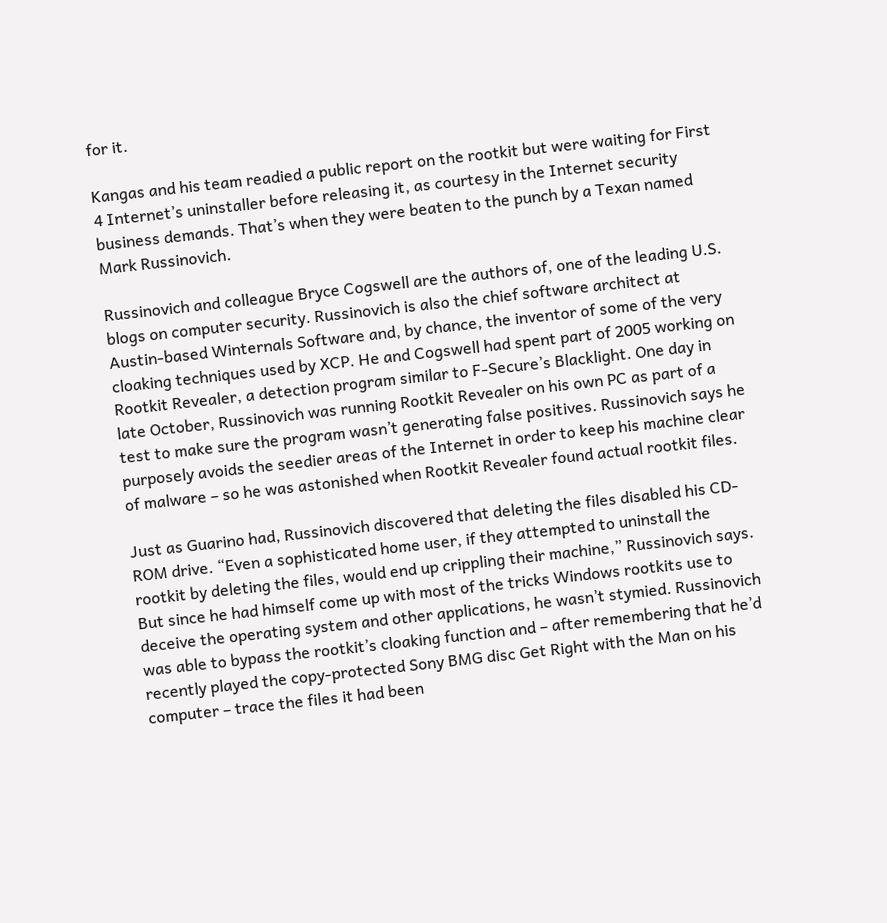for it.

Kangas and his team readied a public report on the rootkit but were waiting for First 4 Internet’s uninstaller before releasing it, as courtesy in the Internet security business demands. That’s when they were beaten to the punch by a Texan named Mark Russinovich.

Russinovich and colleague Bryce Cogswell are the authors of, one of the leading U.S. blogs on computer security. Russinovich is also the chief software architect at Austin-based Winternals Software and, by chance, the inventor of some of the very cloaking techniques used by XCP. He and Cogswell had spent part of 2005 working on Rootkit Revealer, a detection program similar to F-Secure’s Blacklight. One day in late October, Russinovich was running Rootkit Revealer on his own PC as part of a test to make sure the program wasn’t generating false positives. Russinovich says he purposely avoids the seedier areas of the Internet in order to keep his machine clear of malware – so he was astonished when Rootkit Revealer found actual rootkit files.

Just as Guarino had, Russinovich discovered that deleting the files disabled his CD-ROM drive. “Even a sophisticated home user, if they attempted to uninstall the rootkit by deleting the files, would end up crippling their machine,” Russinovich says. But since he had himself come up with most of the tricks Windows rootkits use to deceive the operating system and other applications, he wasn’t stymied. Russinovich was able to bypass the rootkit’s cloaking function and – after remembering that he’d recently played the copy-protected Sony BMG disc Get Right with the Man on his computer – trace the files it had been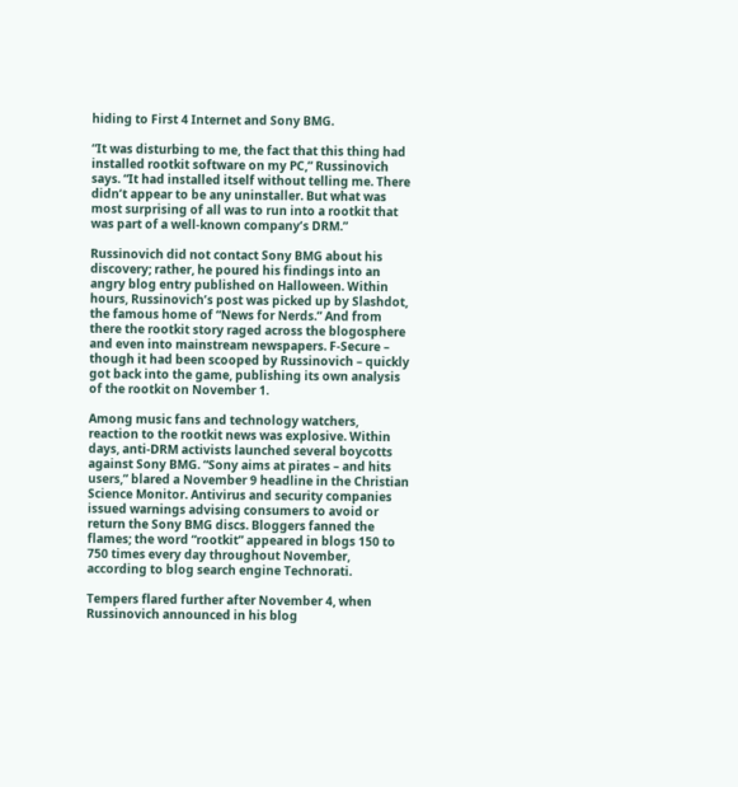hiding to First 4 Internet and Sony BMG.

“It was disturbing to me, the fact that this thing had installed rootkit software on my PC,” Russinovich says. “It had installed itself without telling me. There didn’t appear to be any uninstaller. But what was most surprising of all was to run into a rootkit that was part of a well-known company’s DRM.”

Russinovich did not contact Sony BMG about his discovery; rather, he poured his findings into an angry blog entry published on Halloween. Within hours, Russinovich’s post was picked up by Slashdot, the famous home of “News for Nerds.” And from there the rootkit story raged across the blogosphere and even into mainstream newspapers. F-Secure – though it had been scooped by Russinovich – quickly got back into the game, publishing its own analysis of the rootkit on November 1.

Among music fans and technology watchers, reaction to the rootkit news was explosive. Within days, anti-DRM activists launched several boycotts against Sony BMG. “Sony aims at pirates – and hits users,” blared a November 9 headline in the Christian Science Monitor. Antivirus and security companies issued warnings advising consumers to avoid or return the Sony BMG discs. Bloggers fanned the flames; the word “rootkit” appeared in blogs 150 to 750 times every day throughout November, according to blog search engine Technorati.

Tempers flared further after November 4, when Russinovich announced in his blog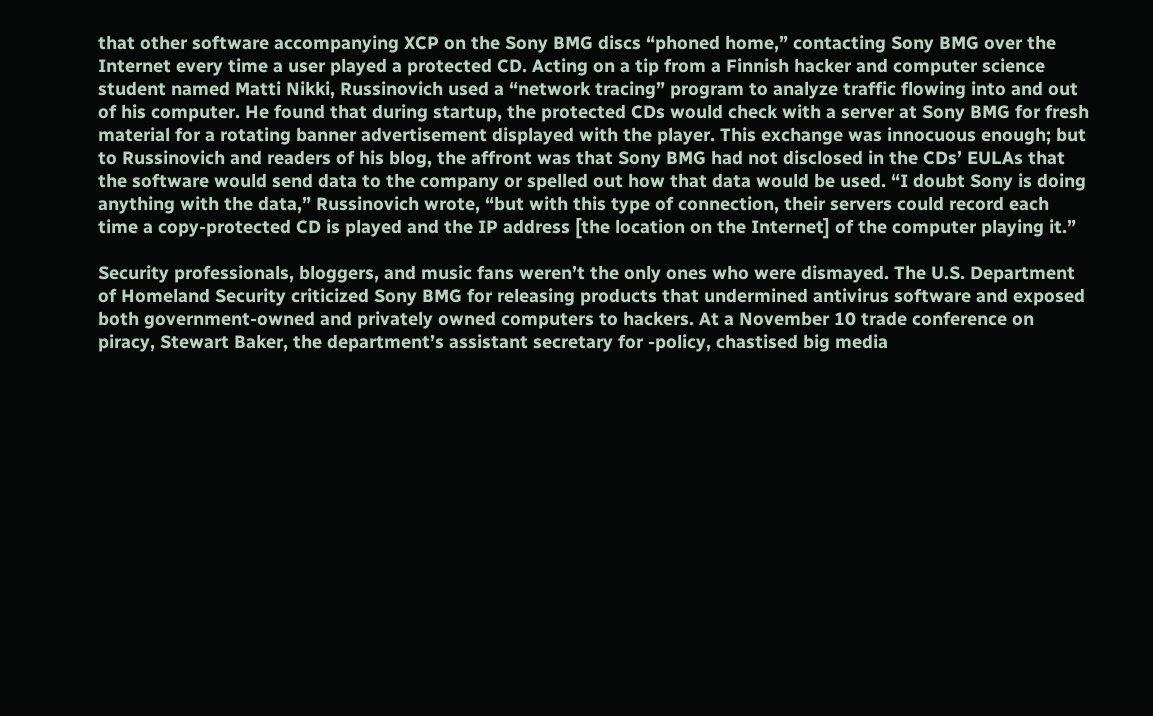that other software accompanying XCP on the Sony BMG discs “phoned home,” contacting Sony BMG over the Internet every time a user played a protected CD. Acting on a tip from a Finnish hacker and computer science student named Matti Nikki, Russinovich used a “network tracing” program to analyze traffic flowing into and out of his computer. He found that during startup, the protected CDs would check with a server at Sony BMG for fresh material for a rotating banner advertisement displayed with the player. This exchange was innocuous enough; but to Russinovich and readers of his blog, the affront was that Sony BMG had not disclosed in the CDs’ EULAs that the software would send data to the company or spelled out how that data would be used. “I doubt Sony is doing anything with the data,” Russinovich wrote, “but with this type of connection, their servers could record each time a copy-protected CD is played and the IP address [the location on the Internet] of the computer playing it.”

Security professionals, bloggers, and music fans weren’t the only ones who were dismayed. The U.S. Department of Homeland Security criticized Sony BMG for releasing products that undermined antivirus software and exposed both government-owned and privately owned computers to hackers. At a November 10 trade conference on piracy, Stewart Baker, the department’s assistant secretary for -policy, chastised big media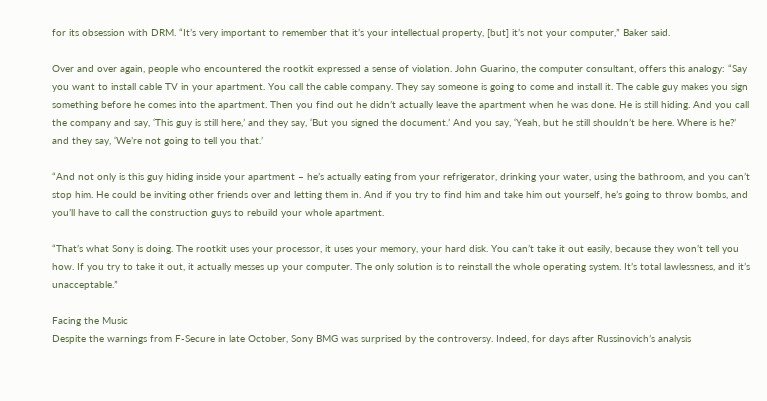for its obsession with DRM. “It’s very important to remember that it’s your intellectual property, [but] it’s not your computer,” Baker said.

Over and over again, people who encountered the rootkit expressed a sense of violation. John Guarino, the computer consultant, offers this analogy: “Say you want to install cable TV in your apartment. You call the cable company. They say someone is going to come and install it. The cable guy makes you sign something before he comes into the apartment. Then you find out he didn’t actually leave the apartment when he was done. He is still hiding. And you call the company and say, ‘This guy is still here,’ and they say, ‘But you signed the document.’ And you say, ‘Yeah, but he still shouldn’t be here. Where is he?’ and they say, ‘We’re not going to tell you that.’

“And not only is this guy hiding inside your apartment – he’s actually eating from your refrigerator, drinking your water, using the bathroom, and you can’t stop him. He could be inviting other friends over and letting them in. And if you try to find him and take him out yourself, he’s going to throw bombs, and you’ll have to call the construction guys to rebuild your whole apartment.

“That’s what Sony is doing. The rootkit uses your processor, it uses your memory, your hard disk. You can’t take it out easily, because they won’t tell you how. If you try to take it out, it actually messes up your computer. The only solution is to reinstall the whole operating system. It’s total lawlessness, and it’s unacceptable.”

Facing the Music
Despite the warnings from F-Secure in late October, Sony BMG was surprised by the controversy. Indeed, for days after Russinovich’s analysis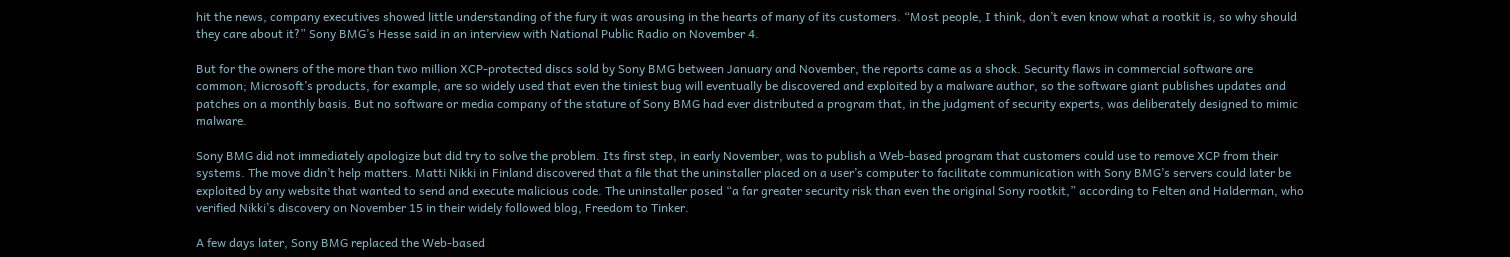hit the news, company executives showed little understanding of the fury it was arousing in the hearts of many of its customers. “Most people, I think, don’t even know what a rootkit is, so why should they care about it?” Sony BMG’s Hesse said in an interview with National Public Radio on November 4.

But for the owners of the more than two million XCP-protected discs sold by Sony BMG between January and November, the reports came as a shock. Security flaws in commercial software are common; Microsoft’s products, for example, are so widely used that even the tiniest bug will eventually be discovered and exploited by a malware author, so the software giant publishes updates and patches on a monthly basis. But no software or media company of the stature of Sony BMG had ever distributed a program that, in the judgment of security experts, was deliberately designed to mimic malware.

Sony BMG did not immediately apologize but did try to solve the problem. Its first step, in early November, was to publish a Web-based program that customers could use to remove XCP from their systems. The move didn’t help matters. Matti Nikki in Finland discovered that a file that the uninstaller placed on a user’s computer to facilitate communication with Sony BMG’s servers could later be exploited by any website that wanted to send and execute malicious code. The uninstaller posed “a far greater security risk than even the original Sony rootkit,” according to Felten and Halderman, who verified Nikki’s discovery on November 15 in their widely followed blog, Freedom to Tinker.

A few days later, Sony BMG replaced the Web-based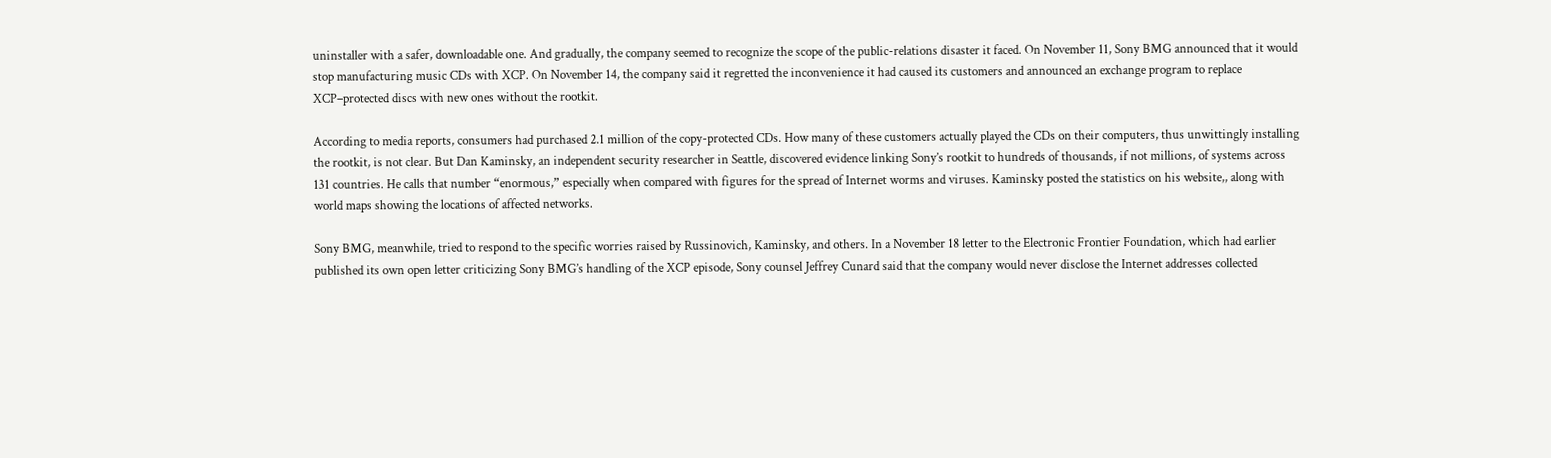uninstaller with a safer, downloadable one. And gradually, the company seemed to recognize the scope of the public-relations disaster it faced. On November 11, Sony BMG announced that it would stop manufacturing music CDs with XCP. On November 14, the company said it regretted the inconvenience it had caused its customers and announced an exchange program to replace XCP–protected discs with new ones without the rootkit.

According to media reports, consumers had purchased 2.1 million of the copy-protected CDs. How many of these customers actually played the CDs on their computers, thus unwittingly installing the rootkit, is not clear. But Dan Kaminsky, an independent security researcher in Seattle, discovered evidence linking Sony’s rootkit to hundreds of thousands, if not millions, of systems across 131 countries. He calls that number “enormous,” especially when compared with figures for the spread of Internet worms and viruses. Kaminsky posted the statistics on his website,, along with world maps showing the locations of affected networks.

Sony BMG, meanwhile, tried to respond to the specific worries raised by Russinovich, Kaminsky, and others. In a November 18 letter to the Electronic Frontier Foundation, which had earlier published its own open letter criticizing Sony BMG’s handling of the XCP episode, Sony counsel Jeffrey Cunard said that the company would never disclose the Internet addresses collected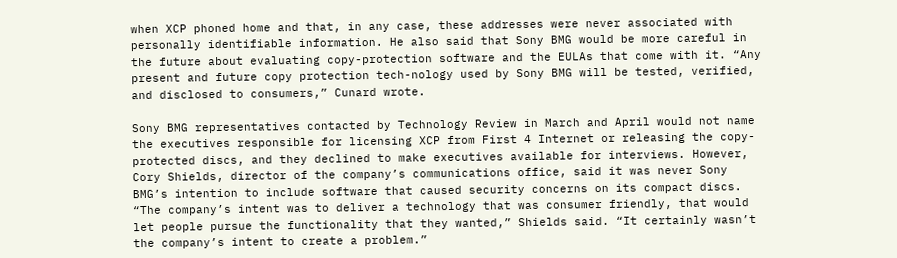when XCP phoned home and that, in any case, these addresses were never associated with personally identifiable information. He also said that Sony BMG would be more careful in the future about evaluating copy-protection software and the EULAs that come with it. “Any present and future copy protection tech-nology used by Sony BMG will be tested, verified, and disclosed to consumers,” Cunard wrote.

Sony BMG representatives contacted by Technology Review in March and April would not name the executives responsible for licensing XCP from First 4 Internet or releasing the copy-protected discs, and they declined to make executives available for interviews. However, Cory Shields, director of the company’s communications office, said it was never Sony BMG’s intention to include software that caused security concerns on its compact discs. “The company’s intent was to deliver a technology that was consumer friendly, that would let people pursue the functionality that they wanted,” Shields said. “It certainly wasn’t the company’s intent to create a problem.”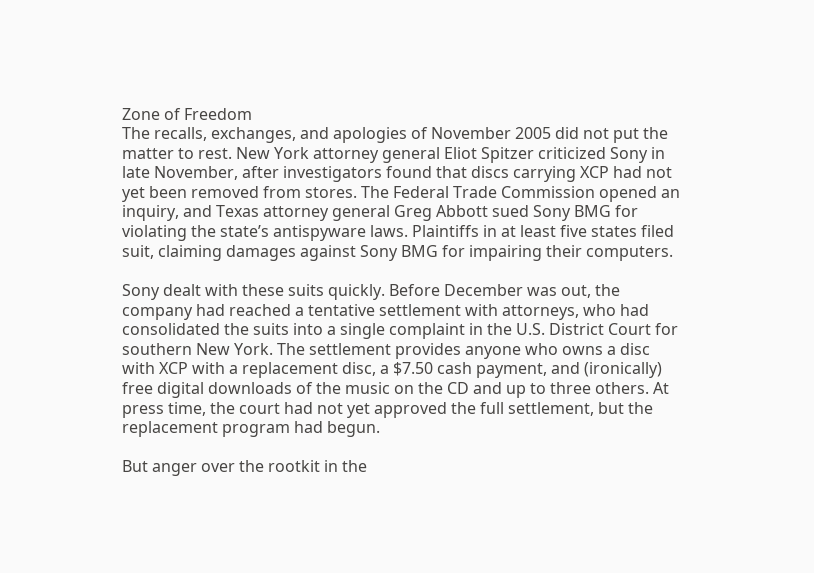Zone of Freedom
The recalls, exchanges, and apologies of November 2005 did not put the matter to rest. New York attorney general Eliot Spitzer criticized Sony in late November, after investigators found that discs carrying XCP had not yet been removed from stores. The Federal Trade Commission opened an inquiry, and Texas attorney general Greg Abbott sued Sony BMG for violating the state’s antispyware laws. Plaintiffs in at least five states filed suit, claiming damages against Sony BMG for impairing their computers.

Sony dealt with these suits quickly. Before December was out, the company had reached a tentative settlement with attorneys, who had consolidated the suits into a single complaint in the U.S. District Court for southern New York. The settlement provides anyone who owns a disc with XCP with a replacement disc, a $7.50 cash payment, and (ironically) free digital downloads of the music on the CD and up to three others. At press time, the court had not yet approved the full settlement, but the replacement program had begun.

But anger over the rootkit in the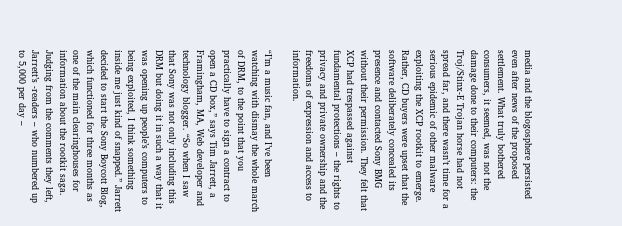media and the blogosphere persisted even after news of the proposed settlement. What truly bothered consumers, it seemed, was not the damage done to their computers: the Troj/Stinx-E Trojan horse had not spread far, and there wasn’t time for a serious epidemic of other malware exploiting the XCP rootkit to emerge. Rather, CD buyers were upset that the software deliberately concealed its presence and contacted Sony BMG without their permission. They felt that XCP had trespassed against fundamental protections – the rights to privacy and private ownership and the freedoms of expression and access to information.

“I’m a music fan, and I’ve been watching with dismay the whole march of DRM, to the point that you practically have to sign a contract to open a CD box,” says Tim Jarrett, a Framingham, MA, Web developer and technology blogger. “So when I saw that Sony was not only including this DRM but doing it in such a way that it was opening up people’s computers to being exploited, I think something inside me just kind of snapped.” Jarrett decided to start the Sony Boycott Blog, which functioned for three months as one of the main clearinghouses for information about the rootkit saga. Judging from the comments they left, Jarrett’s -readers – who numbered up to 5,000 per day –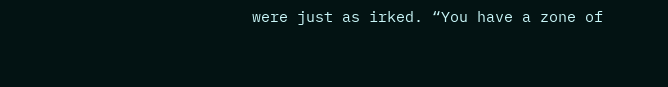were just as irked. “You have a zone of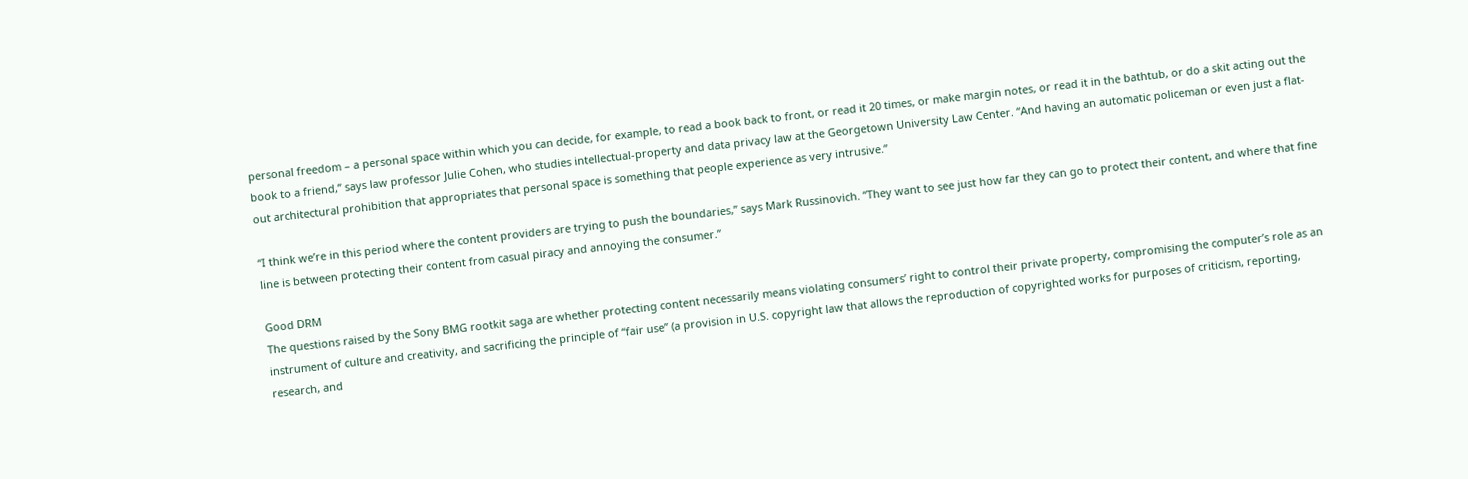personal freedom – a personal space within which you can decide, for example, to read a book back to front, or read it 20 times, or make margin notes, or read it in the bathtub, or do a skit acting out the book to a friend,” says law professor Julie Cohen, who studies intellectual-property and data privacy law at the Georgetown University Law Center. “And having an automatic policeman or even just a flat-out architectural prohibition that appropriates that personal space is something that people experience as very intrusive.”

“I think we’re in this period where the content providers are trying to push the boundaries,” says Mark Russinovich. “They want to see just how far they can go to protect their content, and where that fine line is between protecting their content from casual piracy and annoying the consumer.”

Good DRM
The questions raised by the Sony BMG rootkit saga are whether protecting content necessarily means violating consumers’ right to control their private property, compromising the computer’s role as an instrument of culture and creativity, and sacrificing the principle of “fair use” (a provision in U.S. copyright law that allows the reproduction of copyrighted works for purposes of criticism, reporting, research, and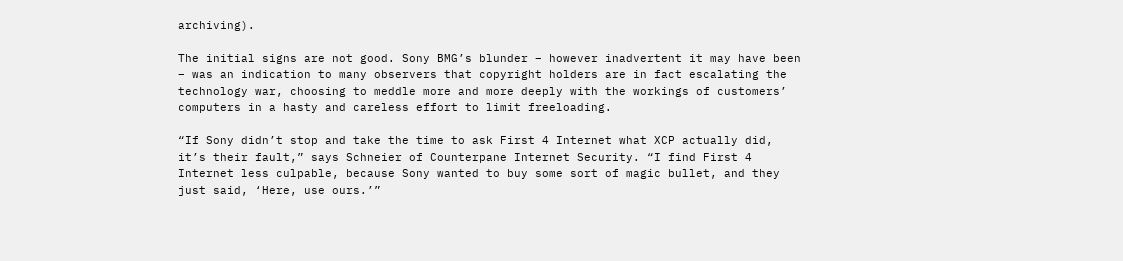archiving).

The initial signs are not good. Sony BMG’s blunder – however inadvertent it may have been – was an indication to many observers that copyright holders are in fact escalating the technology war, choosing to meddle more and more deeply with the workings of customers’ computers in a hasty and careless effort to limit freeloading.

“If Sony didn’t stop and take the time to ask First 4 Internet what XCP actually did, it’s their fault,” says Schneier of Counterpane Internet Security. “I find First 4 Internet less culpable, because Sony wanted to buy some sort of magic bullet, and they just said, ‘Here, use ours.’”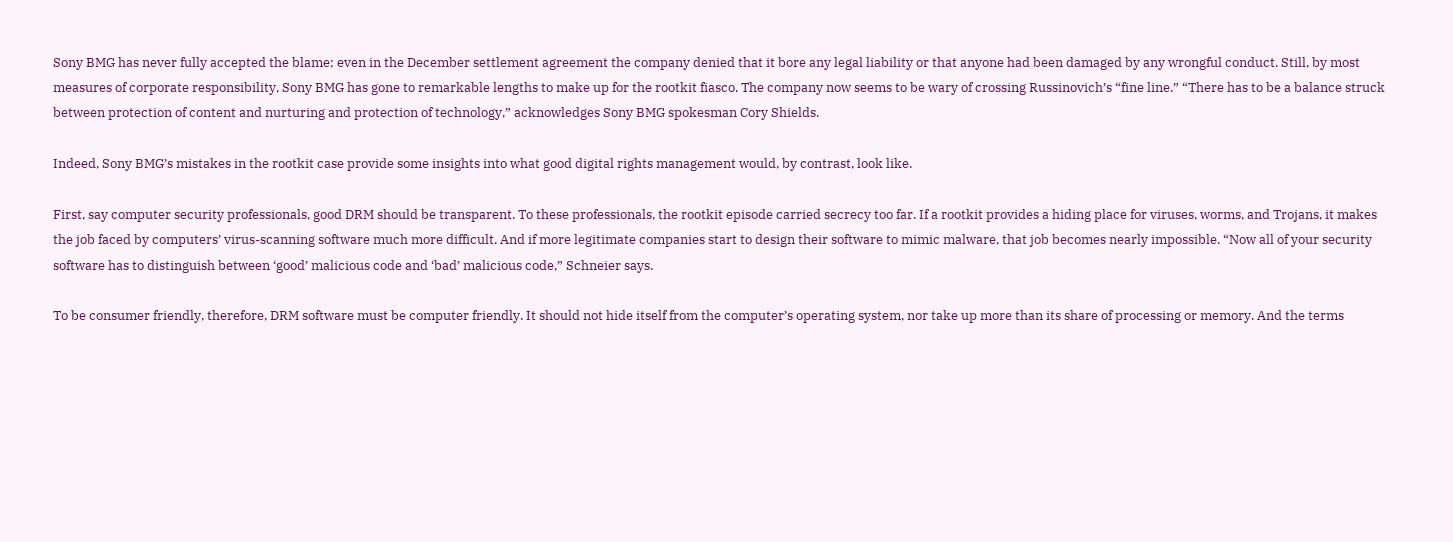Sony BMG has never fully accepted the blame; even in the December settlement agreement the company denied that it bore any legal liability or that anyone had been damaged by any wrongful conduct. Still, by most measures of corporate responsibility, Sony BMG has gone to remarkable lengths to make up for the rootkit fiasco. The company now seems to be wary of crossing Russinovich’s “fine line.” “There has to be a balance struck between protection of content and nurturing and protection of technology,” acknowledges Sony BMG spokesman Cory Shields.

Indeed, Sony BMG’s mistakes in the rootkit case provide some insights into what good digital rights management would, by contrast, look like.

First, say computer security professionals, good DRM should be transparent. To these professionals, the rootkit episode carried secrecy too far. If a rootkit provides a hiding place for viruses, worms, and Trojans, it makes the job faced by computers’ virus-scanning software much more difficult. And if more legitimate companies start to design their software to mimic malware, that job becomes nearly impossible. “Now all of your security software has to distinguish between ‘good’ malicious code and ‘bad’ malicious code,” Schneier says.

To be consumer friendly, therefore, DRM software must be computer friendly. It should not hide itself from the computer’s operating system, nor take up more than its share of processing or memory. And the terms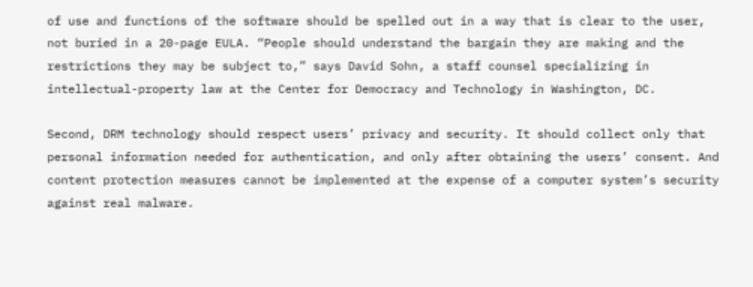of use and functions of the software should be spelled out in a way that is clear to the user, not buried in a 20-page EULA. “People should understand the bargain they are making and the restrictions they may be subject to,” says David Sohn, a staff counsel specializing in intellectual-property law at the Center for Democracy and Technology in Washington, DC.

Second, DRM technology should respect users’ privacy and security. It should collect only that personal information needed for authentication, and only after obtaining the users’ consent. And content protection measures cannot be implemented at the expense of a computer system’s security against real malware.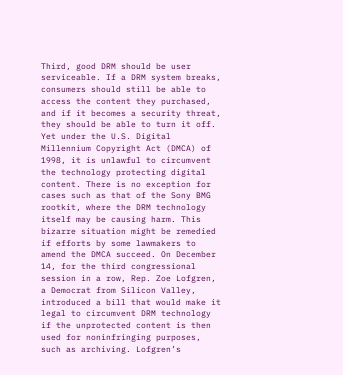Third, good DRM should be user serviceable. If a DRM system breaks, consumers should still be able to access the content they purchased, and if it becomes a security threat, they should be able to turn it off. Yet under the U.S. Digital Millennium Copyright Act (DMCA) of 1998, it is unlawful to circumvent the technology protecting digital content. There is no exception for cases such as that of the Sony BMG rootkit, where the DRM technology itself may be causing harm. This bizarre situation might be remedied if efforts by some lawmakers to amend the DMCA succeed. On December 14, for the third congressional session in a row, Rep. Zoe Lofgren, a Democrat from Silicon Valley, introduced a bill that would make it legal to circumvent DRM technology if the unprotected content is then used for noninfringing purposes, such as archiving. Lofgren’s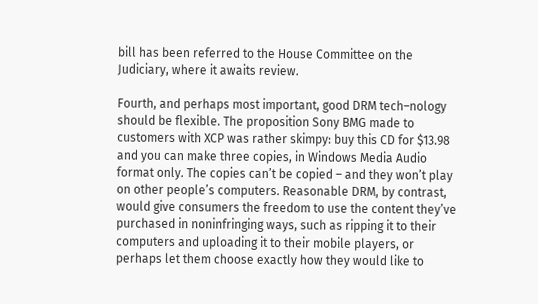bill has been referred to the House Committee on the Judiciary, where it awaits review.

Fourth, and perhaps most important, good DRM tech–nology should be flexible. The proposition Sony BMG made to customers with XCP was rather skimpy: buy this CD for $13.98 and you can make three copies, in Windows Media Audio format only. The copies can’t be copied – and they won’t play on other people’s computers. Reasonable DRM, by contrast, would give consumers the freedom to use the content they’ve purchased in noninfringing ways, such as ripping it to their computers and uploading it to their mobile players, or perhaps let them choose exactly how they would like to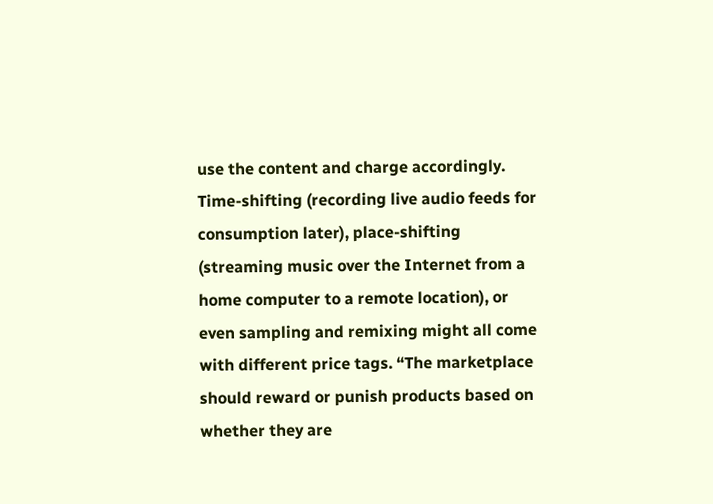use the content and charge accordingly. Time-shifting (recording live audio feeds for consumption later), place-shifting (streaming music over the Internet from a home computer to a remote location), or even sampling and remixing might all come with different price tags. “The marketplace should reward or punish products based on whether they are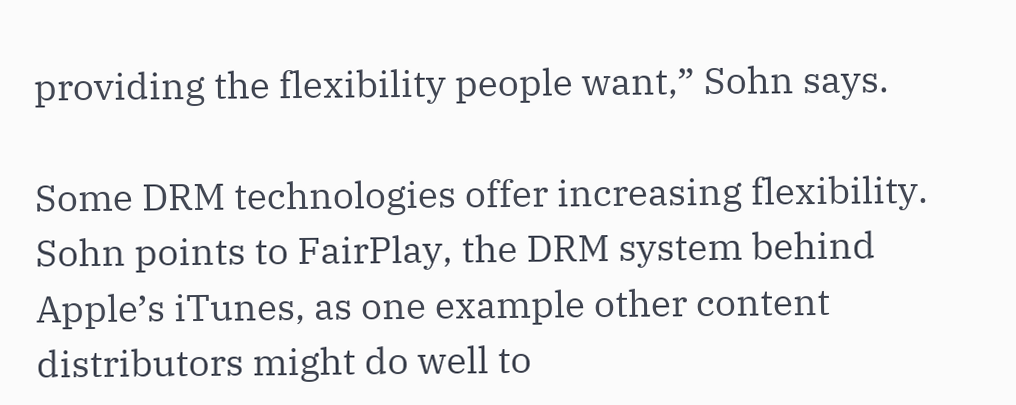providing the flexibility people want,” Sohn says.

Some DRM technologies offer increasing flexibility. Sohn points to FairPlay, the DRM system behind Apple’s iTunes, as one example other content distributors might do well to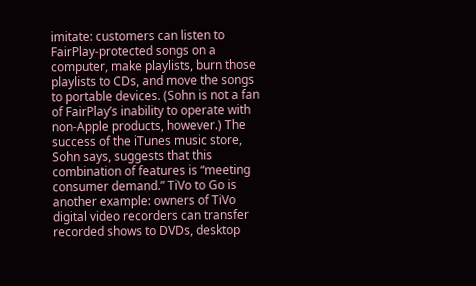imitate: customers can listen to FairPlay-protected songs on a computer, make playlists, burn those playlists to CDs, and move the songs to portable devices. (Sohn is not a fan of FairPlay’s inability to operate with non-Apple products, however.) The success of the iTunes music store, Sohn says, suggests that this combination of features is “meeting consumer demand.” TiVo to Go is another example: owners of TiVo digital video recorders can transfer recorded shows to DVDs, desktop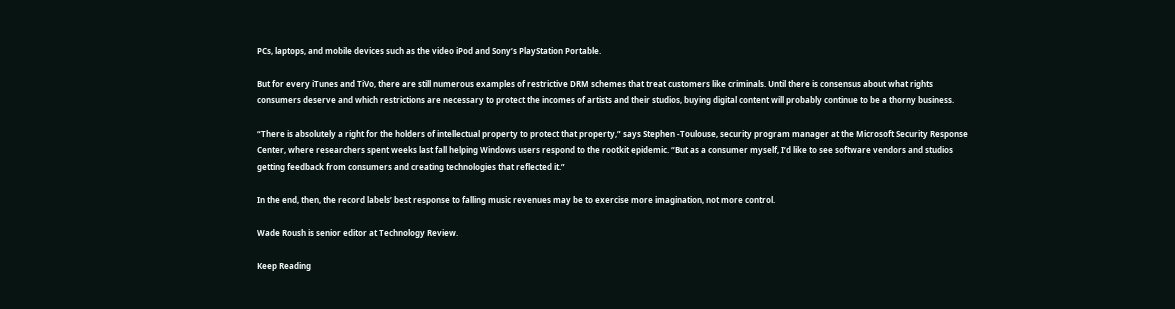PCs, laptops, and mobile devices such as the video iPod and Sony’s PlayStation Portable.

But for every iTunes and TiVo, there are still numerous examples of restrictive DRM schemes that treat customers like criminals. Until there is consensus about what rights consumers deserve and which restrictions are necessary to protect the incomes of artists and their studios, buying digital content will probably continue to be a thorny business.

“There is absolutely a right for the holders of intellectual property to protect that property,” says Stephen -Toulouse, security program manager at the Microsoft Security Response Center, where researchers spent weeks last fall helping Windows users respond to the rootkit epidemic. “But as a consumer myself, I’d like to see software vendors and studios getting feedback from consumers and creating technologies that reflected it.”

In the end, then, the record labels’ best response to falling music revenues may be to exercise more imagination, not more control.

Wade Roush is senior editor at Technology Review.

Keep Reading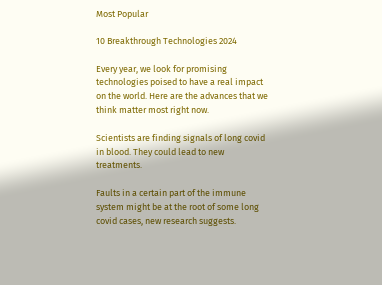Most Popular

10 Breakthrough Technologies 2024

Every year, we look for promising technologies poised to have a real impact on the world. Here are the advances that we think matter most right now.

Scientists are finding signals of long covid in blood. They could lead to new treatments.

Faults in a certain part of the immune system might be at the root of some long covid cases, new research suggests.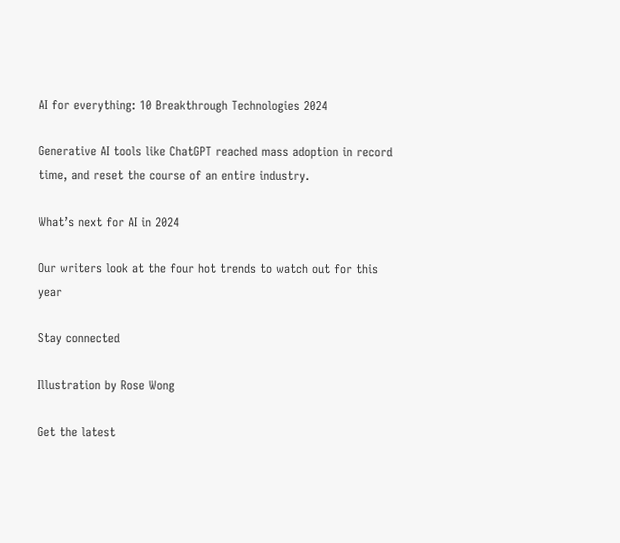AI for everything: 10 Breakthrough Technologies 2024

Generative AI tools like ChatGPT reached mass adoption in record time, and reset the course of an entire industry.

What’s next for AI in 2024

Our writers look at the four hot trends to watch out for this year

Stay connected

Illustration by Rose Wong

Get the latest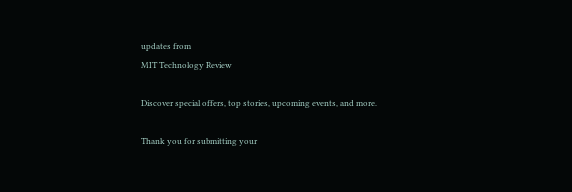updates from
MIT Technology Review

Discover special offers, top stories, upcoming events, and more.

Thank you for submitting your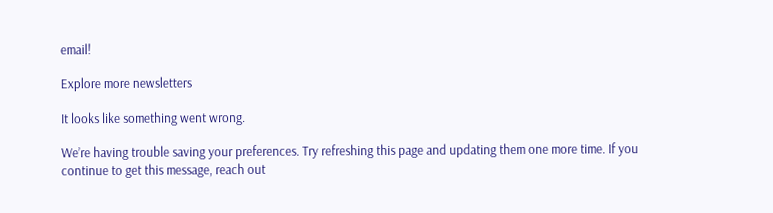email!

Explore more newsletters

It looks like something went wrong.

We’re having trouble saving your preferences. Try refreshing this page and updating them one more time. If you continue to get this message, reach out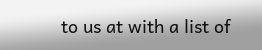to us at with a list of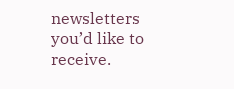newsletters you’d like to receive.